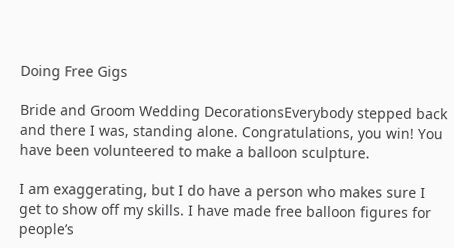Doing Free Gigs

Bride and Groom Wedding DecorationsEverybody stepped back and there I was, standing alone. Congratulations, you win! You have been volunteered to make a balloon sculpture.

I am exaggerating, but I do have a person who makes sure I get to show off my skills. I have made free balloon figures for people’s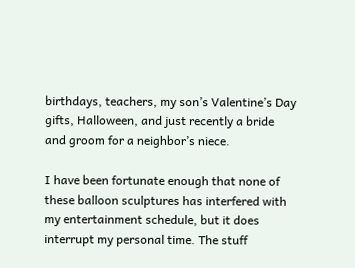birthdays, teachers, my son’s Valentine’s Day gifts, Halloween, and just recently a bride and groom for a neighbor’s niece.

I have been fortunate enough that none of these balloon sculptures has interfered with my entertainment schedule, but it does interrupt my personal time. The stuff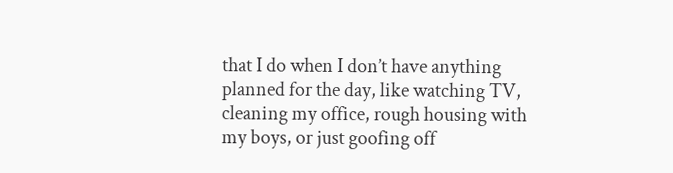that I do when I don’t have anything planned for the day, like watching TV, cleaning my office, rough housing with my boys, or just goofing off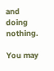and doing nothing.

You may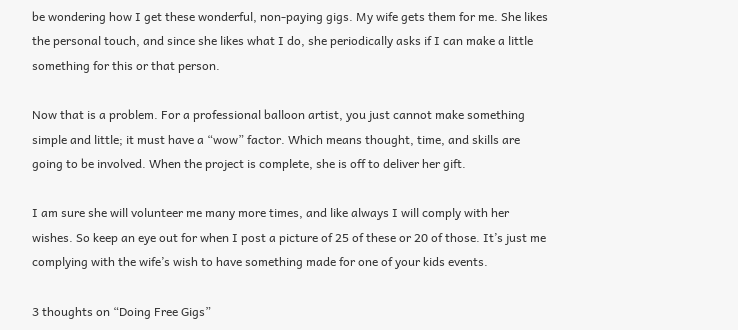be wondering how I get these wonderful, non-paying gigs. My wife gets them for me. She likes the personal touch, and since she likes what I do, she periodically asks if I can make a little something for this or that person.

Now that is a problem. For a professional balloon artist, you just cannot make something simple and little; it must have a “wow” factor. Which means thought, time, and skills are going to be involved. When the project is complete, she is off to deliver her gift.

I am sure she will volunteer me many more times, and like always I will comply with her wishes. So keep an eye out for when I post a picture of 25 of these or 20 of those. It’s just me complying with the wife’s wish to have something made for one of your kids events.

3 thoughts on “Doing Free Gigs”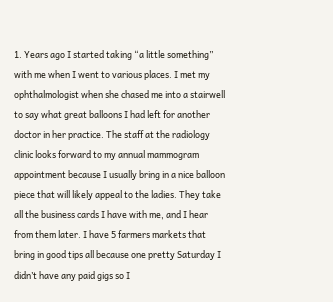1. Years ago I started taking “a little something” with me when I went to various places. I met my ophthalmologist when she chased me into a stairwell to say what great balloons I had left for another doctor in her practice. The staff at the radiology clinic looks forward to my annual mammogram appointment because I usually bring in a nice balloon piece that will likely appeal to the ladies. They take all the business cards I have with me, and I hear from them later. I have 5 farmers markets that bring in good tips all because one pretty Saturday I didn’t have any paid gigs so I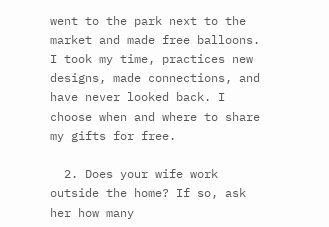went to the park next to the market and made free balloons. I took my time, practices new designs, made connections, and have never looked back. I choose when and where to share my gifts for free.

  2. Does your wife work outside the home? If so, ask her how many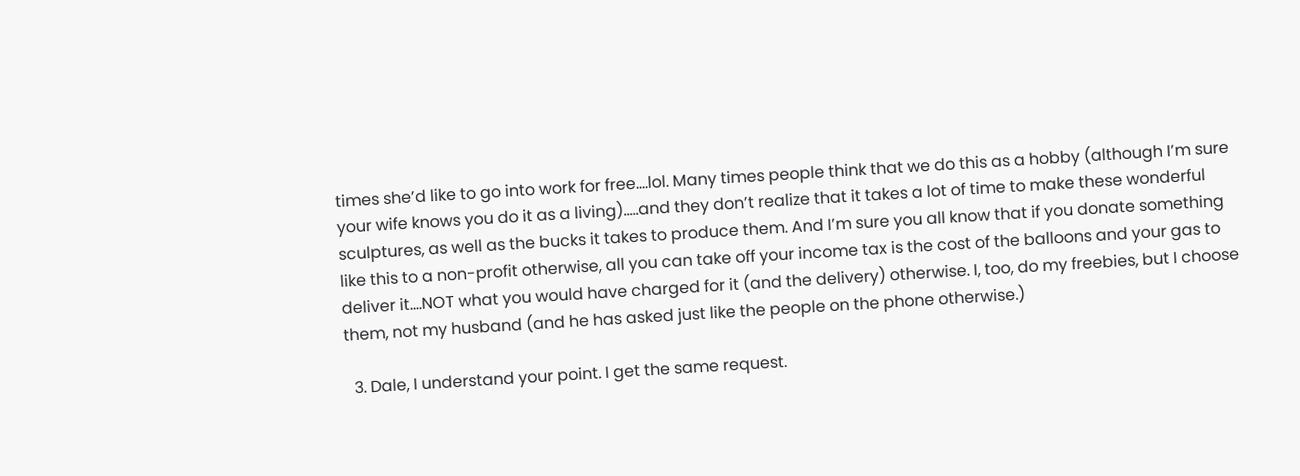times she’d like to go into work for free….lol. Many times people think that we do this as a hobby (although I’m sure your wife knows you do it as a living)…..and they don’t realize that it takes a lot of time to make these wonderful sculptures, as well as the bucks it takes to produce them. And I’m sure you all know that if you donate something like this to a non-profit otherwise, all you can take off your income tax is the cost of the balloons and your gas to deliver it….NOT what you would have charged for it (and the delivery) otherwise. I, too, do my freebies, but I choose them, not my husband (and he has asked just like the people on the phone otherwise.)

  3. Dale, I understand your point. I get the same request.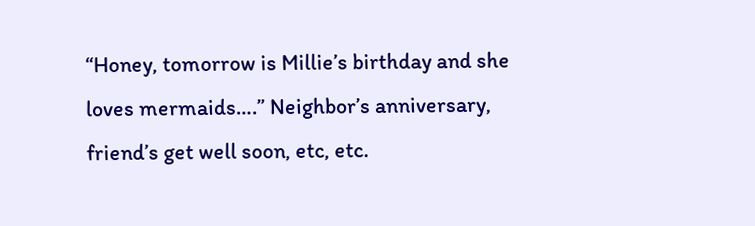“Honey, tomorrow is Millie’s birthday and she loves mermaids….” Neighbor’s anniversary, friend’s get well soon, etc, etc.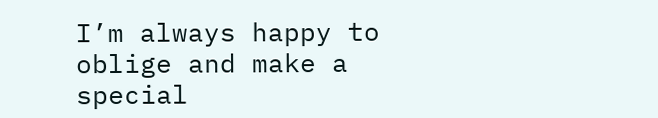I’m always happy to oblige and make a special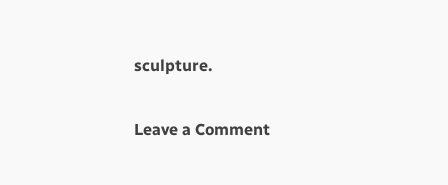sculpture.

Leave a Comment